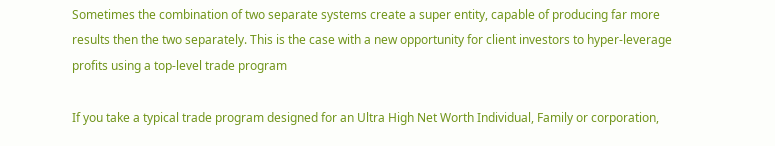Sometimes the combination of two separate systems create a super entity, capable of producing far more results then the two separately. This is the case with a new opportunity for client investors to hyper-leverage profits using a top-level trade program

If you take a typical trade program designed for an Ultra High Net Worth Individual, Family or corporation,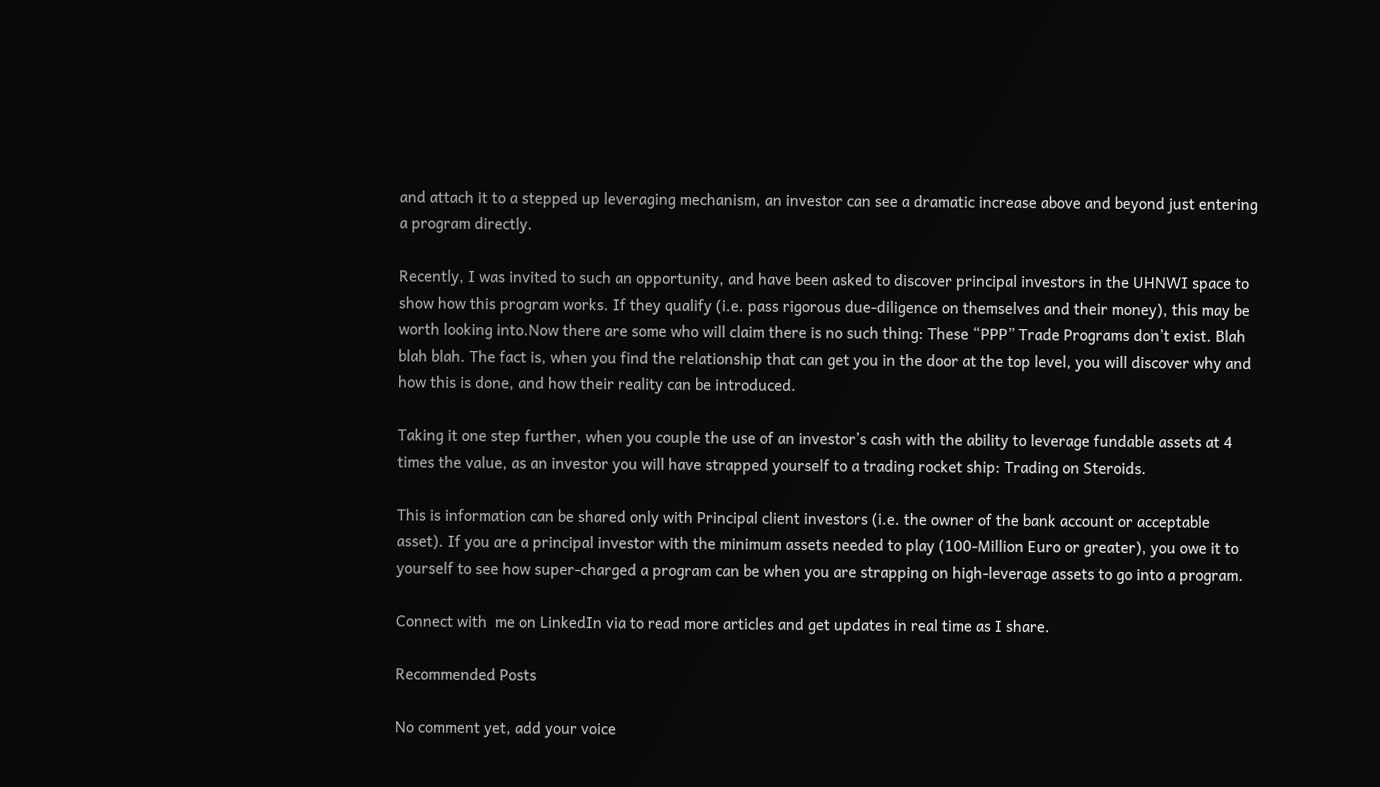and attach it to a stepped up leveraging mechanism, an investor can see a dramatic increase above and beyond just entering a program directly.

Recently, I was invited to such an opportunity, and have been asked to discover principal investors in the UHNWI space to show how this program works. If they qualify (i.e. pass rigorous due-diligence on themselves and their money), this may be worth looking into.Now there are some who will claim there is no such thing: These “PPP” Trade Programs don’t exist. Blah blah blah. The fact is, when you find the relationship that can get you in the door at the top level, you will discover why and how this is done, and how their reality can be introduced.

Taking it one step further, when you couple the use of an investor’s cash with the ability to leverage fundable assets at 4 times the value, as an investor you will have strapped yourself to a trading rocket ship: Trading on Steroids.

This is information can be shared only with Principal client investors (i.e. the owner of the bank account or acceptable asset). If you are a principal investor with the minimum assets needed to play (100-Million Euro or greater), you owe it to yourself to see how super-charged a program can be when you are strapping on high-leverage assets to go into a program.

Connect with  me on LinkedIn via to read more articles and get updates in real time as I share.

Recommended Posts

No comment yet, add your voice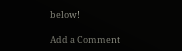below!

Add a Comment